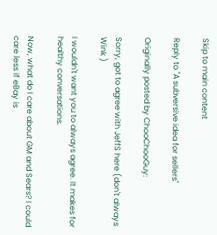Skip to main content

Reply to "A subversive idea for sellers"

Originally posted by ChooChooGuy:

Sorry, got to agree with JeffS here (don't always Wink )

I wouldn't want you to always agree. It makes for healthy conversations.

Now, what do I care about GM and Sears? I could care less if eBay is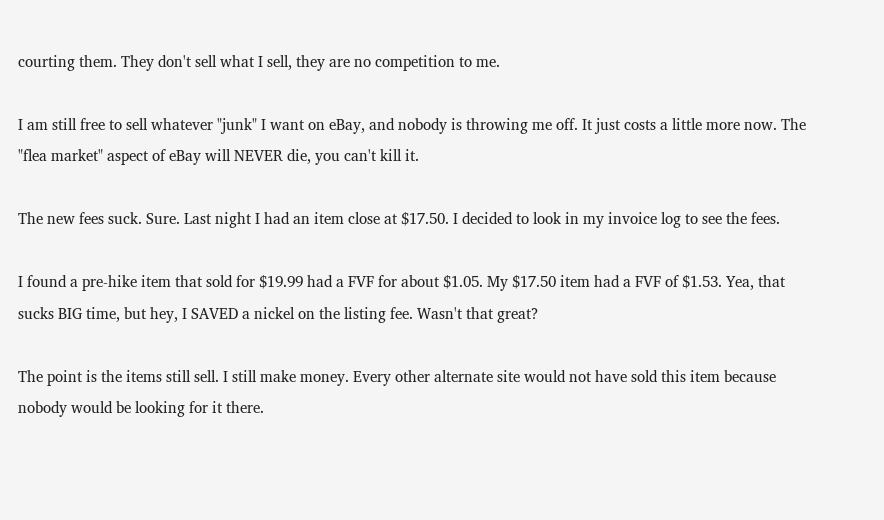courting them. They don't sell what I sell, they are no competition to me.

I am still free to sell whatever "junk" I want on eBay, and nobody is throwing me off. It just costs a little more now. The "flea market" aspect of eBay will NEVER die, you can't kill it.

The new fees suck. Sure. Last night I had an item close at $17.50. I decided to look in my invoice log to see the fees.

I found a pre-hike item that sold for $19.99 had a FVF for about $1.05. My $17.50 item had a FVF of $1.53. Yea, that sucks BIG time, but hey, I SAVED a nickel on the listing fee. Wasn't that great?

The point is the items still sell. I still make money. Every other alternate site would not have sold this item because nobody would be looking for it there.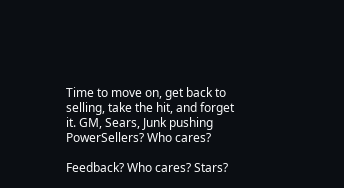Time to move on, get back to selling, take the hit, and forget it. GM, Sears, Junk pushing PowerSellers? Who cares?

Feedback? Who cares? Stars?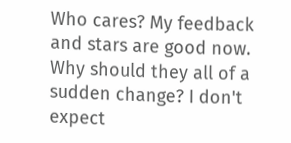Who cares? My feedback and stars are good now. Why should they all of a sudden change? I don't expect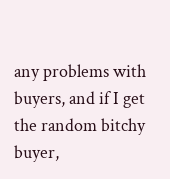any problems with buyers, and if I get the random bitchy buyer,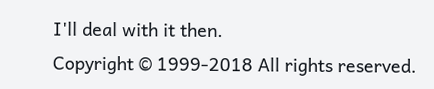I'll deal with it then.
Copyright © 1999-2018 All rights reserved.